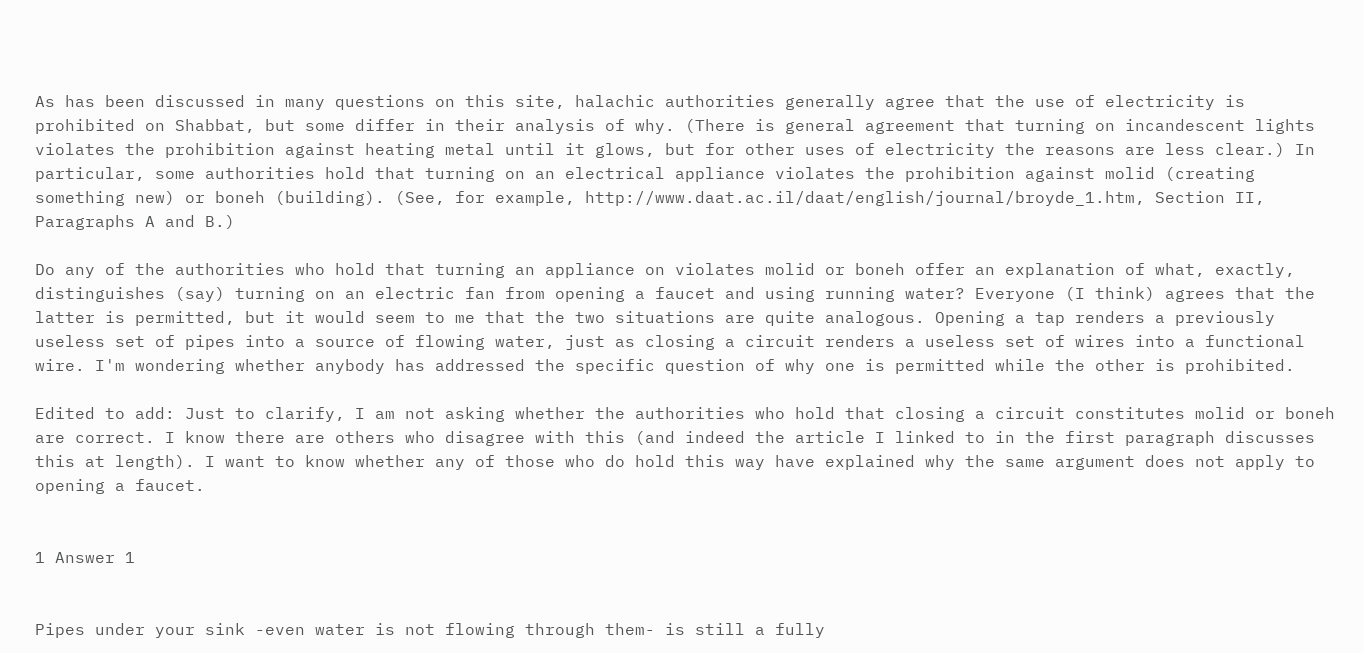As has been discussed in many questions on this site, halachic authorities generally agree that the use of electricity is prohibited on Shabbat, but some differ in their analysis of why. (There is general agreement that turning on incandescent lights violates the prohibition against heating metal until it glows, but for other uses of electricity the reasons are less clear.) In particular, some authorities hold that turning on an electrical appliance violates the prohibition against molid (creating something new) or boneh (building). (See, for example, http://www.daat.ac.il/daat/english/journal/broyde_1.htm, Section II, Paragraphs A and B.)

Do any of the authorities who hold that turning an appliance on violates molid or boneh offer an explanation of what, exactly, distinguishes (say) turning on an electric fan from opening a faucet and using running water? Everyone (I think) agrees that the latter is permitted, but it would seem to me that the two situations are quite analogous. Opening a tap renders a previously useless set of pipes into a source of flowing water, just as closing a circuit renders a useless set of wires into a functional wire. I'm wondering whether anybody has addressed the specific question of why one is permitted while the other is prohibited.

Edited to add: Just to clarify, I am not asking whether the authorities who hold that closing a circuit constitutes molid or boneh are correct. I know there are others who disagree with this (and indeed the article I linked to in the first paragraph discusses this at length). I want to know whether any of those who do hold this way have explained why the same argument does not apply to opening a faucet.


1 Answer 1


Pipes under your sink -even water is not flowing through them- is still a fully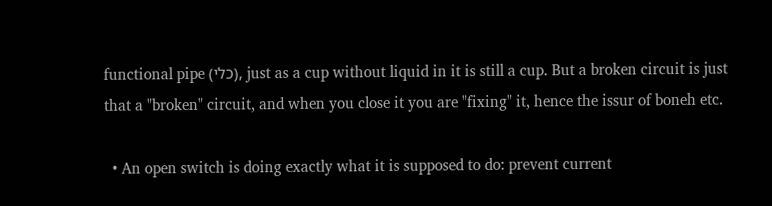functional pipe (כלי), just as a cup without liquid in it is still a cup. But a broken circuit is just that a "broken" circuit, and when you close it you are "fixing" it, hence the issur of boneh etc.

  • An open switch is doing exactly what it is supposed to do: prevent current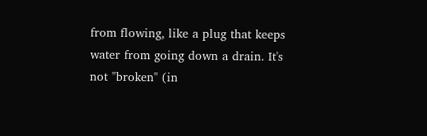from flowing, like a plug that keeps water from going down a drain. It's not "broken" (in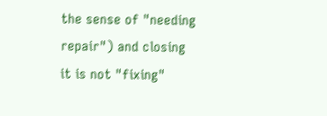the sense of "needing repair") and closing it is not "fixing"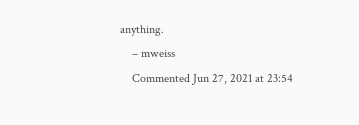anything.
    – mweiss
    Commented Jun 27, 2021 at 23:54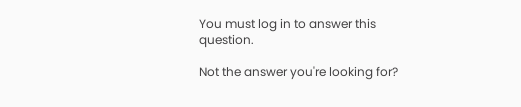You must log in to answer this question.

Not the answer you're looking for?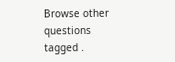Browse other questions tagged .